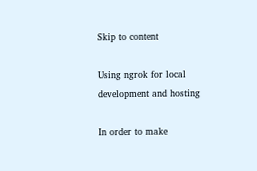Skip to content

Using ngrok for local development and hosting

In order to make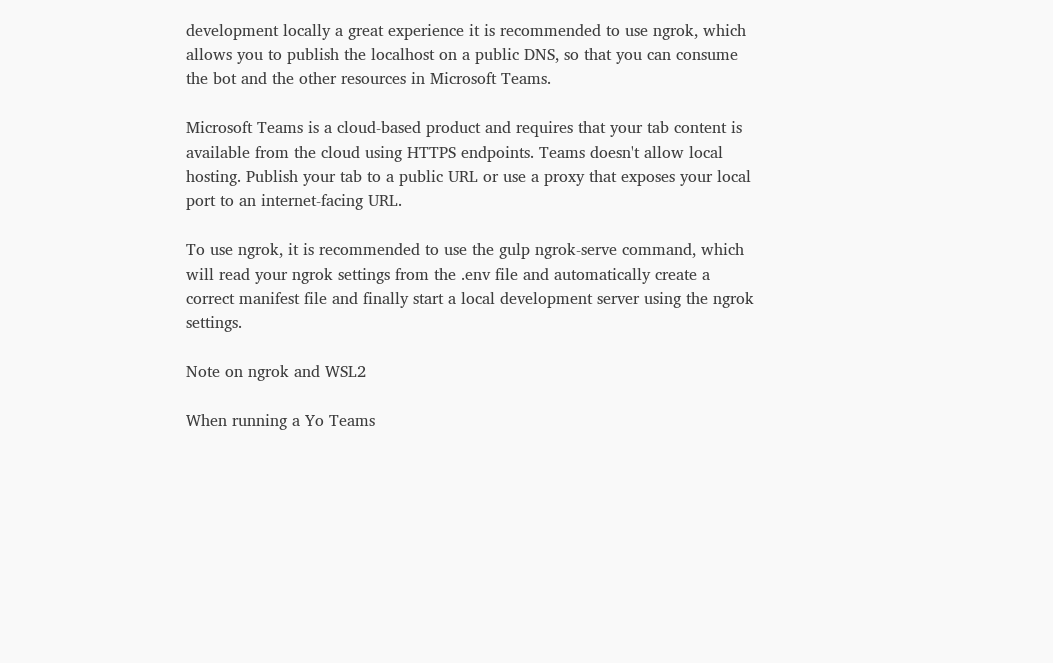development locally a great experience it is recommended to use ngrok, which allows you to publish the localhost on a public DNS, so that you can consume the bot and the other resources in Microsoft Teams.

Microsoft Teams is a cloud-based product and requires that your tab content is available from the cloud using HTTPS endpoints. Teams doesn't allow local hosting. Publish your tab to a public URL or use a proxy that exposes your local port to an internet-facing URL.

To use ngrok, it is recommended to use the gulp ngrok-serve command, which will read your ngrok settings from the .env file and automatically create a correct manifest file and finally start a local development server using the ngrok settings.

Note on ngrok and WSL2

When running a Yo Teams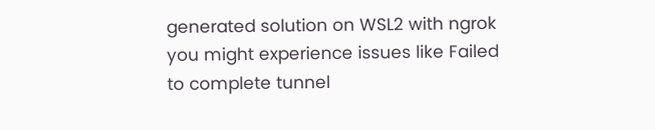generated solution on WSL2 with ngrok you might experience issues like Failed to complete tunnel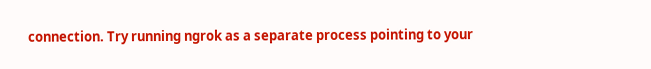connection. Try running ngrok as a separate process pointing to your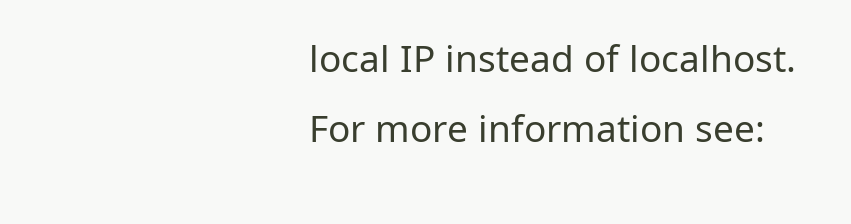local IP instead of localhost. For more information see: